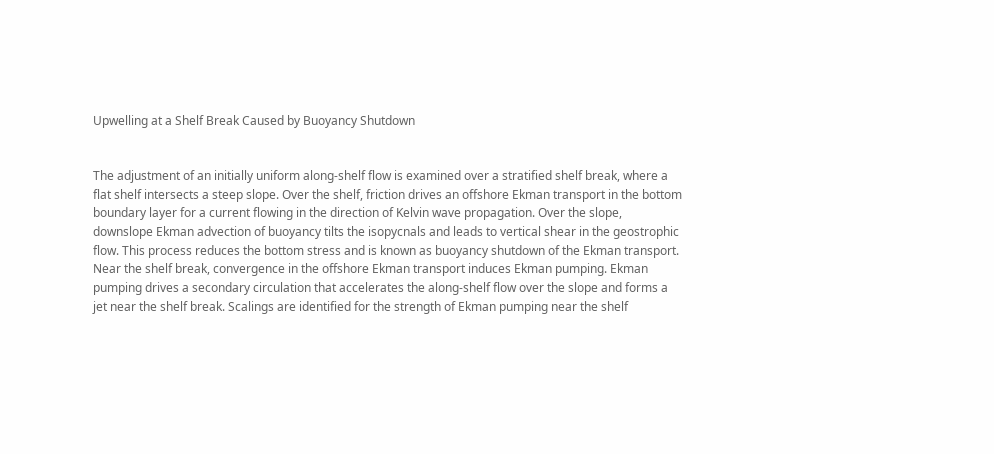Upwelling at a Shelf Break Caused by Buoyancy Shutdown


The adjustment of an initially uniform along-shelf flow is examined over a stratified shelf break, where a flat shelf intersects a steep slope. Over the shelf, friction drives an offshore Ekman transport in the bottom boundary layer for a current flowing in the direction of Kelvin wave propagation. Over the slope, downslope Ekman advection of buoyancy tilts the isopycnals and leads to vertical shear in the geostrophic flow. This process reduces the bottom stress and is known as buoyancy shutdown of the Ekman transport. Near the shelf break, convergence in the offshore Ekman transport induces Ekman pumping. Ekman pumping drives a secondary circulation that accelerates the along-shelf flow over the slope and forms a jet near the shelf break. Scalings are identified for the strength of Ekman pumping near the shelf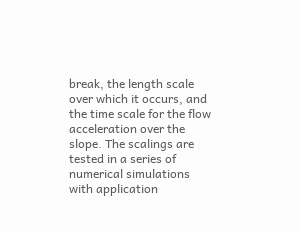break, the length scale over which it occurs, and the time scale for the flow acceleration over the slope. The scalings are tested in a series of numerical simulations with application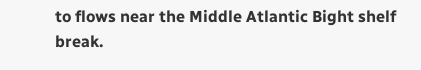to flows near the Middle Atlantic Bight shelf break.